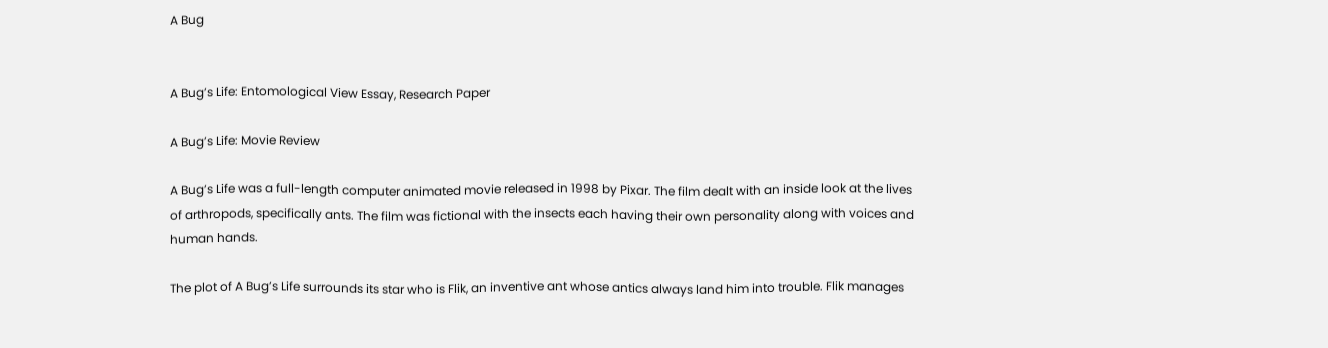A Bug


A Bug’s Life: Entomological View Essay, Research Paper

A Bug’s Life: Movie Review

A Bug’s Life was a full-length computer animated movie released in 1998 by Pixar. The film dealt with an inside look at the lives of arthropods, specifically ants. The film was fictional with the insects each having their own personality along with voices and human hands.

The plot of A Bug’s Life surrounds its star who is Flik, an inventive ant whose antics always land him into trouble. Flik manages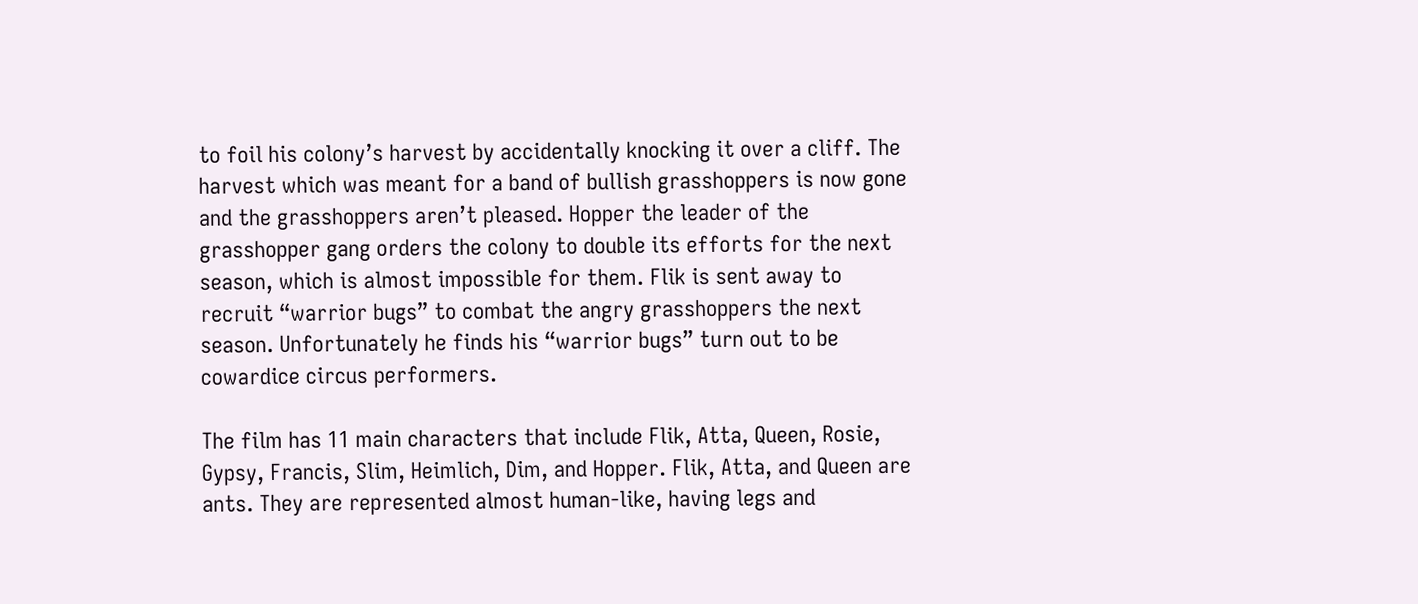to foil his colony’s harvest by accidentally knocking it over a cliff. The harvest which was meant for a band of bullish grasshoppers is now gone and the grasshoppers aren’t pleased. Hopper the leader of the grasshopper gang orders the colony to double its efforts for the next season, which is almost impossible for them. Flik is sent away to recruit “warrior bugs” to combat the angry grasshoppers the next season. Unfortunately he finds his “warrior bugs” turn out to be cowardice circus performers.

The film has 11 main characters that include Flik, Atta, Queen, Rosie, Gypsy, Francis, Slim, Heimlich, Dim, and Hopper. Flik, Atta, and Queen are ants. They are represented almost human-like, having legs and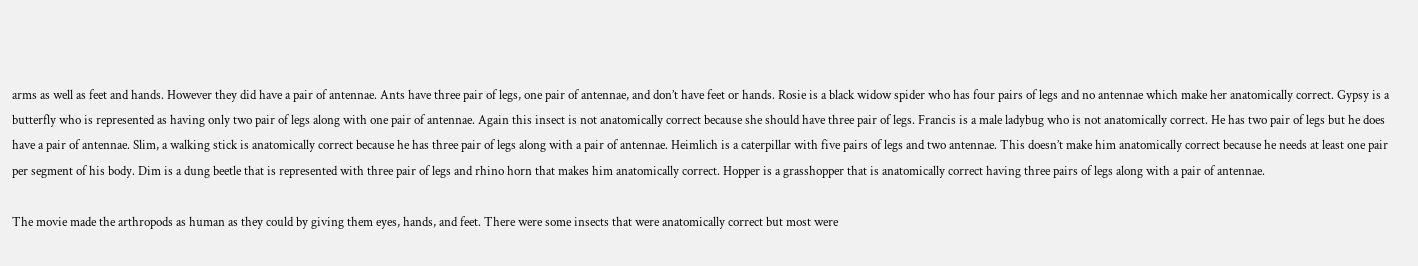arms as well as feet and hands. However they did have a pair of antennae. Ants have three pair of legs, one pair of antennae, and don’t have feet or hands. Rosie is a black widow spider who has four pairs of legs and no antennae which make her anatomically correct. Gypsy is a butterfly who is represented as having only two pair of legs along with one pair of antennae. Again this insect is not anatomically correct because she should have three pair of legs. Francis is a male ladybug who is not anatomically correct. He has two pair of legs but he does have a pair of antennae. Slim, a walking stick is anatomically correct because he has three pair of legs along with a pair of antennae. Heimlich is a caterpillar with five pairs of legs and two antennae. This doesn’t make him anatomically correct because he needs at least one pair per segment of his body. Dim is a dung beetle that is represented with three pair of legs and rhino horn that makes him anatomically correct. Hopper is a grasshopper that is anatomically correct having three pairs of legs along with a pair of antennae.

The movie made the arthropods as human as they could by giving them eyes, hands, and feet. There were some insects that were anatomically correct but most were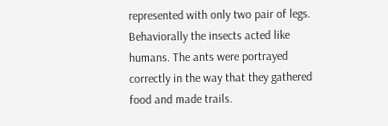represented with only two pair of legs. Behaviorally the insects acted like humans. The ants were portrayed correctly in the way that they gathered food and made trails.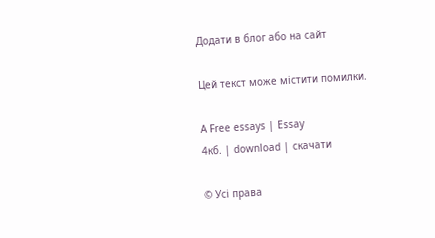Додати в блог або на сайт

Цей текст може містити помилки.

A Free essays | Essay
4кб. | download | скачати

© Усі права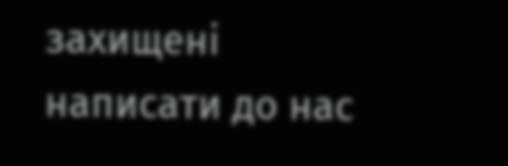захищені
написати до нас